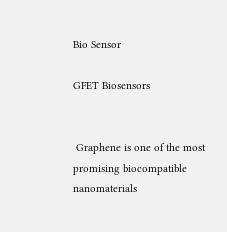Bio Sensor

GFET Biosensors


 Graphene is one of the most promising biocompatible nanomaterials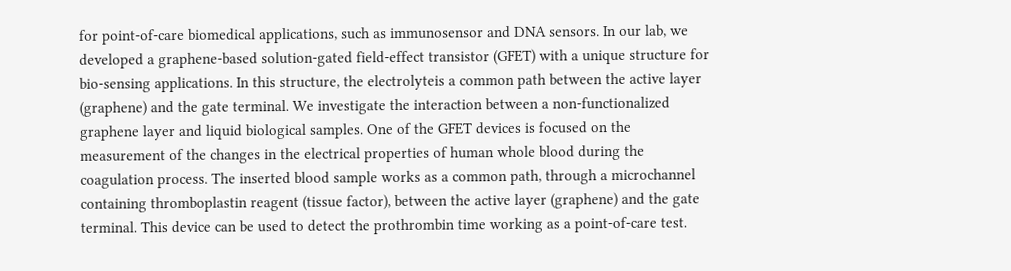for point-of-care biomedical applications, such as immunosensor and DNA sensors. In our lab, we developed a graphene-based solution-gated field-effect transistor (GFET) with a unique structure for bio-sensing applications. In this structure, the electrolyteis a common path between the active layer (graphene) and the gate terminal. We investigate the interaction between a non-functionalized graphene layer and liquid biological samples. One of the GFET devices is focused on the measurement of the changes in the electrical properties of human whole blood during the coagulation process. The inserted blood sample works as a common path, through a microchannel containing thromboplastin reagent (tissue factor), between the active layer (graphene) and the gate terminal. This device can be used to detect the prothrombin time working as a point-of-care test.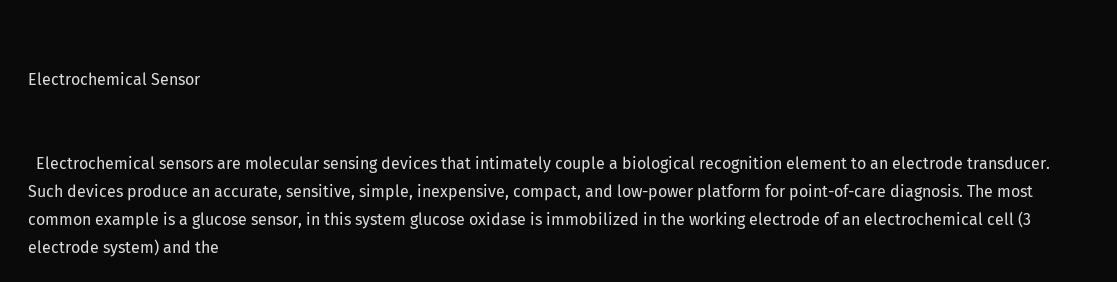Electrochemical Sensor


  Electrochemical sensors are molecular sensing devices that intimately couple a biological recognition element to an electrode transducer. Such devices produce an accurate, sensitive, simple, inexpensive, compact, and low-power platform for point-of-care diagnosis. The most common example is a glucose sensor, in this system glucose oxidase is immobilized in the working electrode of an electrochemical cell (3 electrode system) and the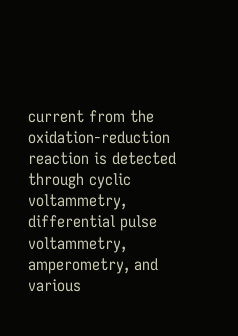current from the oxidation-reduction reaction is detected through cyclic voltammetry, differential pulse voltammetry, amperometry, and various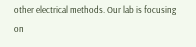other electrical methods. Our lab is focusing on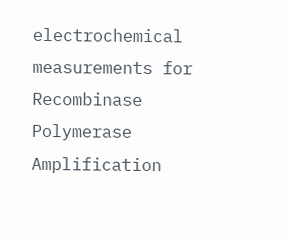electrochemical measurements for Recombinase Polymerase Amplification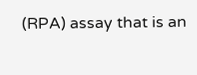(RPA) assay that is an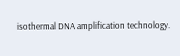isothermal DNA amplification technology.